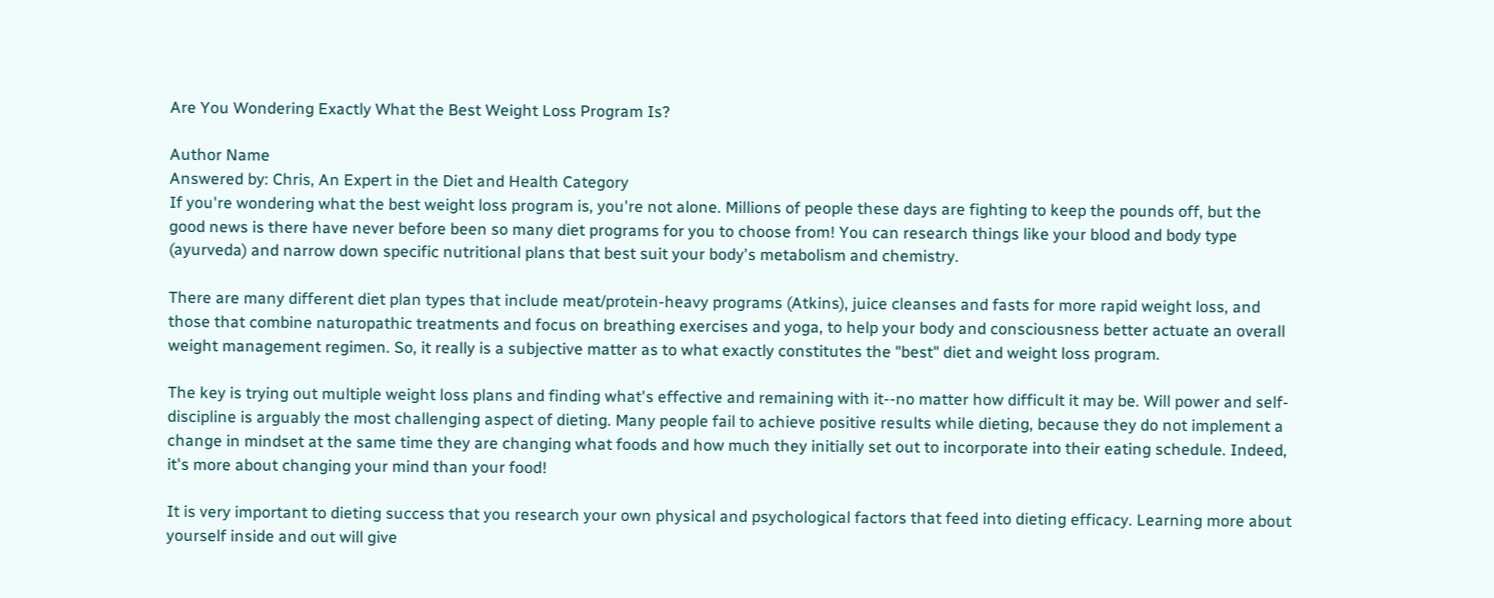Are You Wondering Exactly What the Best Weight Loss Program Is?

Author Name
Answered by: Chris, An Expert in the Diet and Health Category
If you're wondering what the best weight loss program is, you're not alone. Millions of people these days are fighting to keep the pounds off, but the good news is there have never before been so many diet programs for you to choose from! You can research things like your blood and body type (ayurveda) and narrow down specific nutritional plans that best suit your body's metabolism and chemistry.

There are many different diet plan types that include meat/protein-heavy programs (Atkins), juice cleanses and fasts for more rapid weight loss, and those that combine naturopathic treatments and focus on breathing exercises and yoga, to help your body and consciousness better actuate an overall weight management regimen. So, it really is a subjective matter as to what exactly constitutes the "best" diet and weight loss program.

The key is trying out multiple weight loss plans and finding what's effective and remaining with it--no matter how difficult it may be. Will power and self-discipline is arguably the most challenging aspect of dieting. Many people fail to achieve positive results while dieting, because they do not implement a change in mindset at the same time they are changing what foods and how much they initially set out to incorporate into their eating schedule. Indeed, it's more about changing your mind than your food!

It is very important to dieting success that you research your own physical and psychological factors that feed into dieting efficacy. Learning more about yourself inside and out will give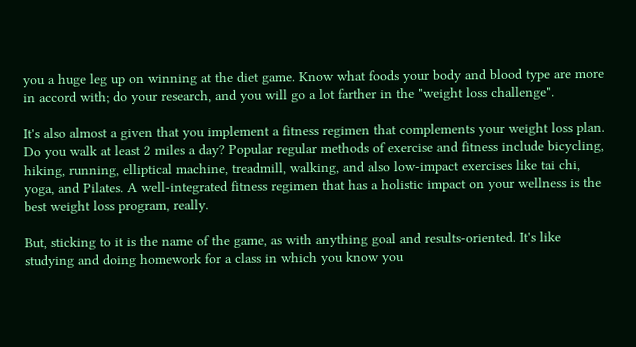you a huge leg up on winning at the diet game. Know what foods your body and blood type are more in accord with; do your research, and you will go a lot farther in the "weight loss challenge".

It's also almost a given that you implement a fitness regimen that complements your weight loss plan. Do you walk at least 2 miles a day? Popular regular methods of exercise and fitness include bicycling, hiking, running, elliptical machine, treadmill, walking, and also low-impact exercises like tai chi, yoga, and Pilates. A well-integrated fitness regimen that has a holistic impact on your wellness is the best weight loss program, really.

But, sticking to it is the name of the game, as with anything goal and results-oriented. It's like studying and doing homework for a class in which you know you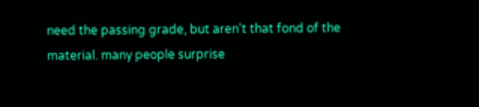need the passing grade, but aren't that fond of the material. many people surprise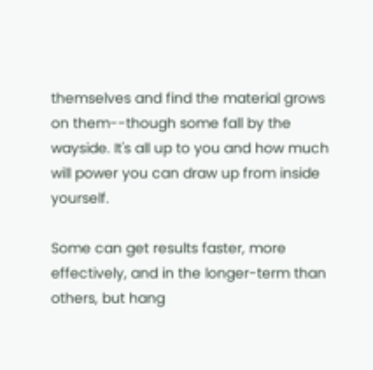themselves and find the material grows on them--though some fall by the wayside. It's all up to you and how much will power you can draw up from inside yourself.

Some can get results faster, more effectively, and in the longer-term than others, but hang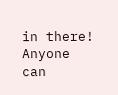in there! Anyone can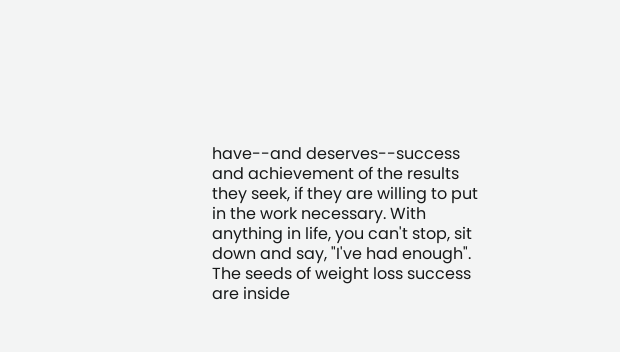have--and deserves--success and achievement of the results they seek, if they are willing to put in the work necessary. With anything in life, you can't stop, sit down and say, "I've had enough". The seeds of weight loss success are inside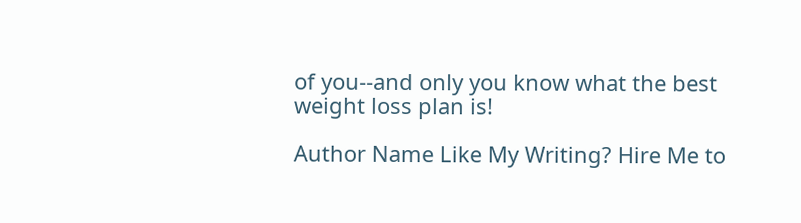of you--and only you know what the best weight loss plan is!

Author Name Like My Writing? Hire Me to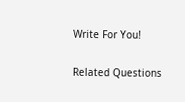Write For You!

Related Questions